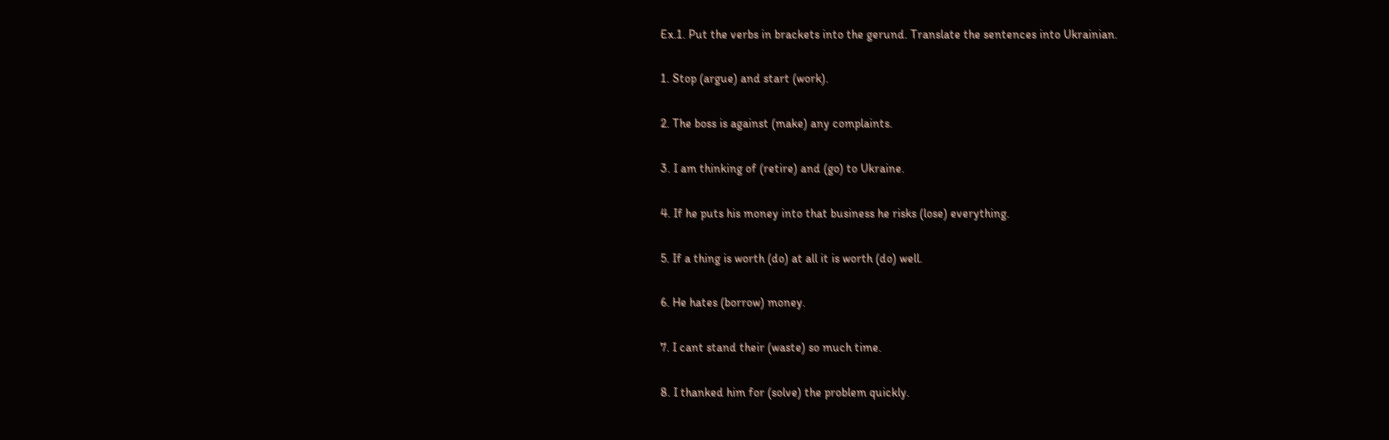Ex.1. Put the verbs in brackets into the gerund. Translate the sentences into Ukrainian.

1. Stop (argue) and start (work).

2. The boss is against (make) any complaints.

3. I am thinking of (retire) and (go) to Ukraine.

4. If he puts his money into that business he risks (lose) everything.

5. If a thing is worth (do) at all it is worth (do) well.

6. He hates (borrow) money.

7. I cant stand their (waste) so much time.

8. I thanked him for (solve) the problem quickly.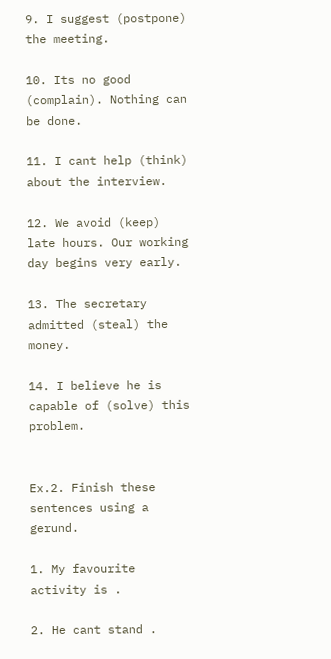9. I suggest (postpone) the meeting.

10. Its no good (complain). Nothing can be done.

11. I cant help (think) about the interview.

12. We avoid (keep) late hours. Our working day begins very early.

13. The secretary admitted (steal) the money.

14. I believe he is capable of (solve) this problem.


Ex.2. Finish these sentences using a gerund.

1. My favourite activity is .

2. He cant stand .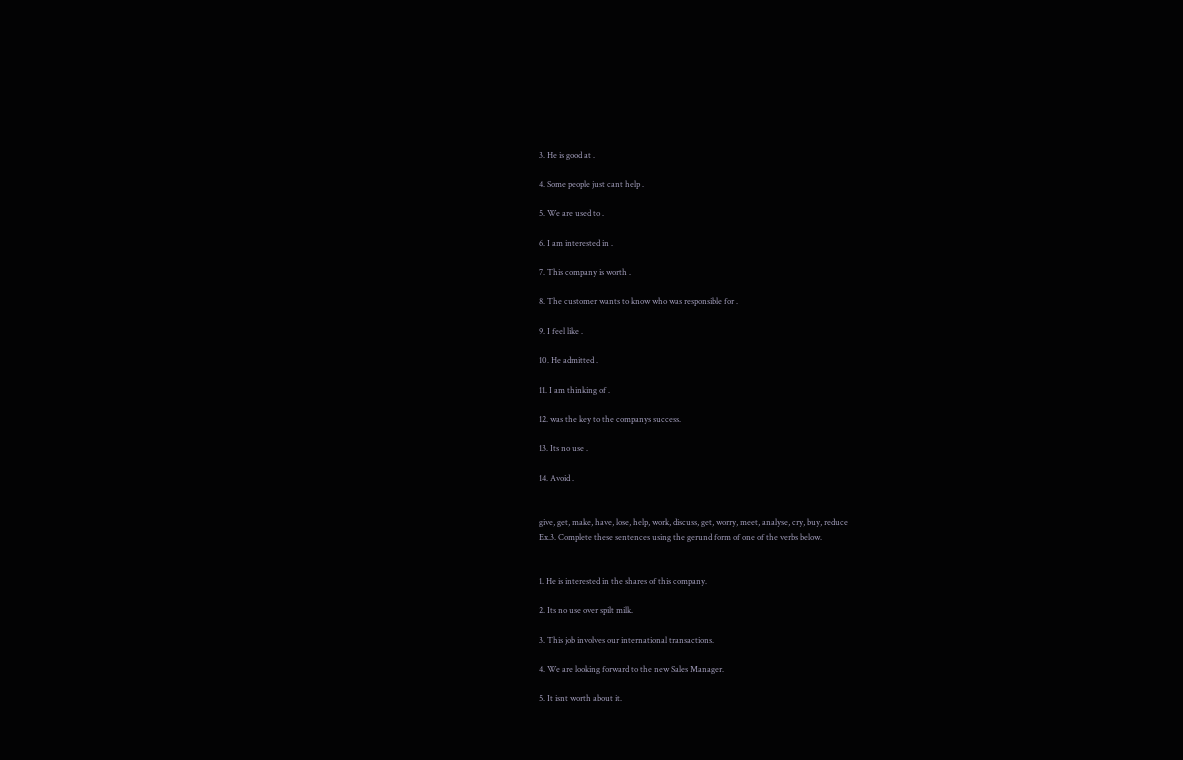3. He is good at .

4. Some people just cant help .

5. We are used to .

6. I am interested in .

7. This company is worth .

8. The customer wants to know who was responsible for .

9. I feel like .

10. He admitted .

11. I am thinking of .

12. was the key to the companys success.

13. Its no use .

14. Avoid .


give, get, make, have, lose, help, work, discuss, get, worry, meet, analyse, cry, buy, reduce
Ex.3. Complete these sentences using the gerund form of one of the verbs below.


1. He is interested in the shares of this company.

2. Its no use over spilt milk.

3. This job involves our international transactions.

4. We are looking forward to the new Sales Manager.

5. It isnt worth about it.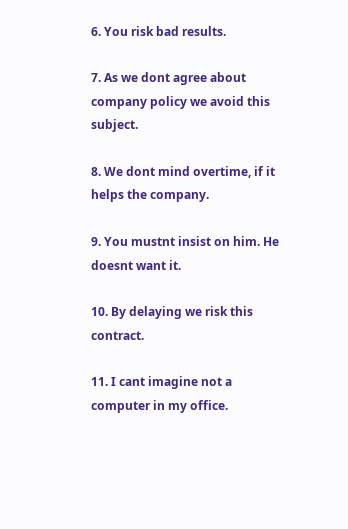6. You risk bad results.

7. As we dont agree about company policy we avoid this subject.

8. We dont mind overtime, if it helps the company.

9. You mustnt insist on him. He doesnt want it.

10. By delaying we risk this contract.

11. I cant imagine not a computer in my office.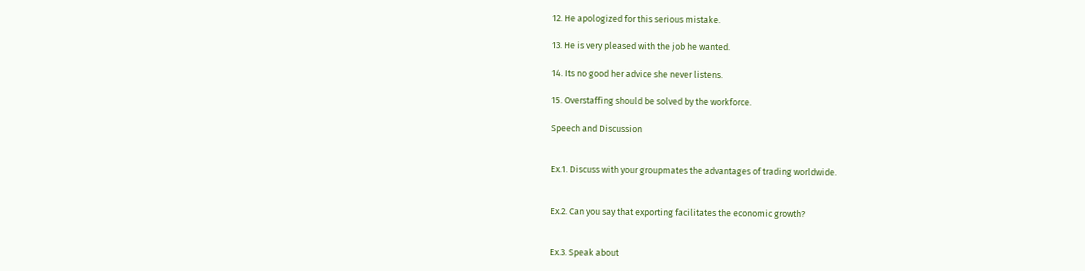12. He apologized for this serious mistake.

13. He is very pleased with the job he wanted.

14. Its no good her advice she never listens.

15. Overstaffing should be solved by the workforce.

Speech and Discussion


Ex.1. Discuss with your groupmates the advantages of trading worldwide.


Ex.2. Can you say that exporting facilitates the economic growth?


Ex.3. Speak about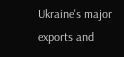Ukraine's major exports and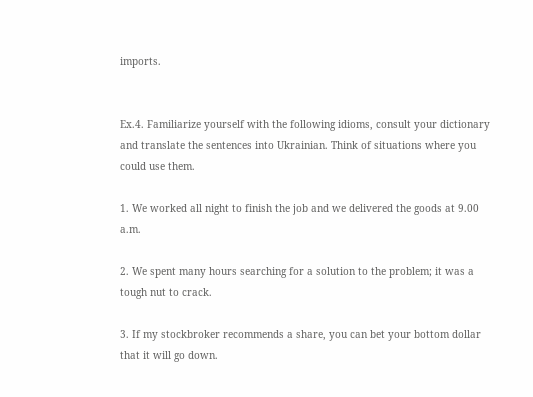imports.


Ex.4. Familiarize yourself with the following idioms, consult your dictionary and translate the sentences into Ukrainian. Think of situations where you could use them.

1. We worked all night to finish the job and we delivered the goods at 9.00 a.m.

2. We spent many hours searching for a solution to the problem; it was a tough nut to crack.

3. If my stockbroker recommends a share, you can bet your bottom dollar that it will go down.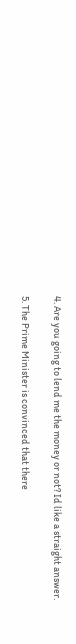4. Are you going to lend me the money or not? Id like a straight answer.

5. The Prime Minister is convinced that there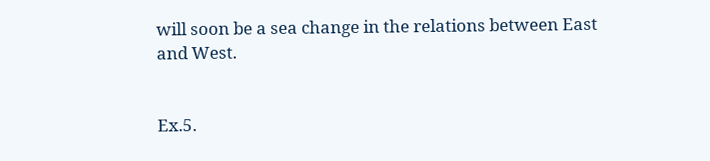will soon be a sea change in the relations between East and West.


Ex.5.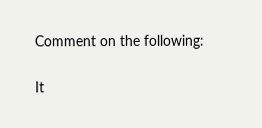Comment on the following:

It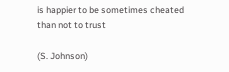is happier to be sometimes cheated than not to trust

(S. Johnson)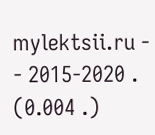mylektsii.ru - - 2015-2020 . (0.004 .)